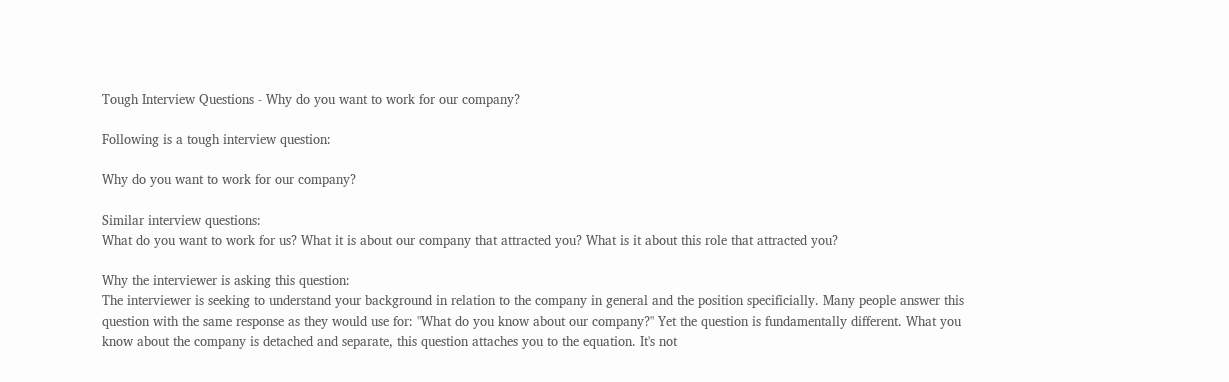Tough Interview Questions - Why do you want to work for our company?

Following is a tough interview question:

Why do you want to work for our company?

Similar interview questions:
What do you want to work for us? What it is about our company that attracted you? What is it about this role that attracted you?

Why the interviewer is asking this question:
The interviewer is seeking to understand your background in relation to the company in general and the position specificially. Many people answer this question with the same response as they would use for: "What do you know about our company?" Yet the question is fundamentally different. What you know about the company is detached and separate, this question attaches you to the equation. It's not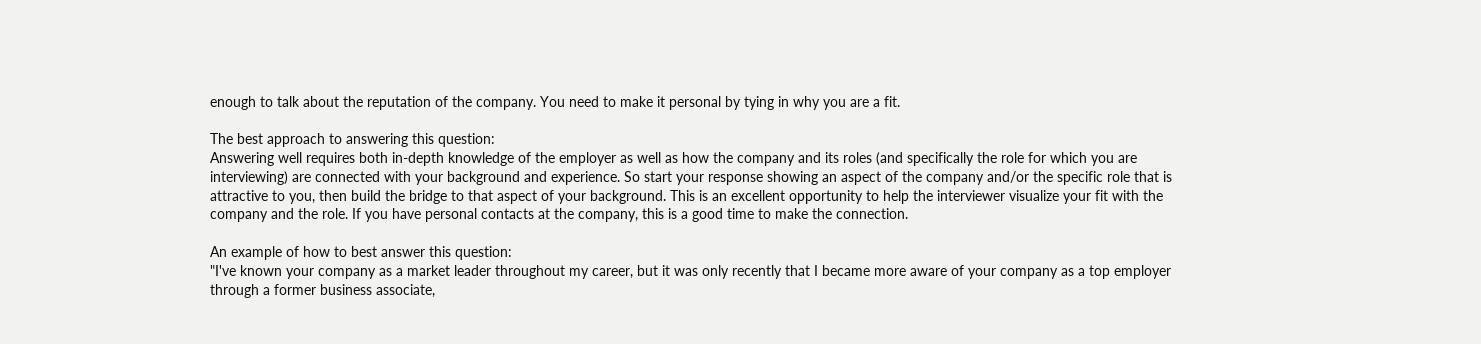enough to talk about the reputation of the company. You need to make it personal by tying in why you are a fit.

The best approach to answering this question:
Answering well requires both in-depth knowledge of the employer as well as how the company and its roles (and specifically the role for which you are interviewing) are connected with your background and experience. So start your response showing an aspect of the company and/or the specific role that is attractive to you, then build the bridge to that aspect of your background. This is an excellent opportunity to help the interviewer visualize your fit with the company and the role. If you have personal contacts at the company, this is a good time to make the connection.

An example of how to best answer this question:
"I've known your company as a market leader throughout my career, but it was only recently that I became more aware of your company as a top employer through a former business associate,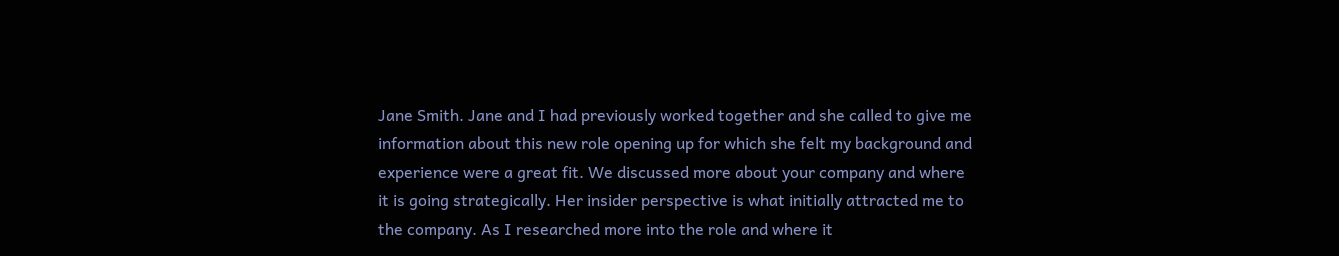Jane Smith. Jane and I had previously worked together and she called to give me information about this new role opening up for which she felt my background and experience were a great fit. We discussed more about your company and where it is going strategically. Her insider perspective is what initially attracted me to the company. As I researched more into the role and where it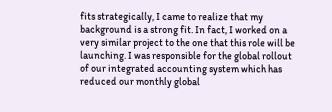fits strategically, I came to realize that my background is a strong fit. In fact, I worked on a very similar project to the one that this role will be launching. I was responsible for the global rollout of our integrated accounting system which has reduced our monthly global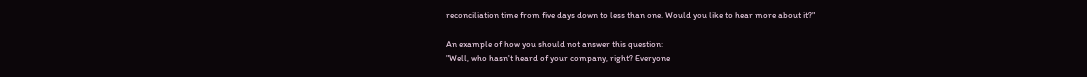reconciliation time from five days down to less than one. Would you like to hear more about it?"

An example of how you should not answer this question:
"Well, who hasn't heard of your company, right? Everyone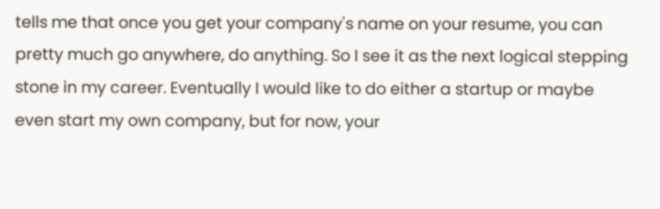tells me that once you get your company's name on your resume, you can pretty much go anywhere, do anything. So I see it as the next logical stepping stone in my career. Eventually I would like to do either a startup or maybe even start my own company, but for now, your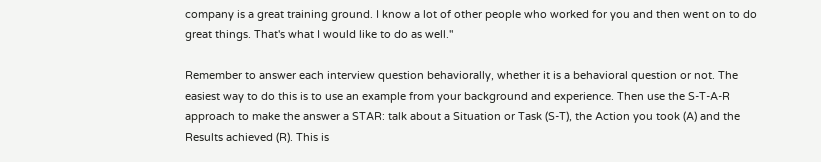company is a great training ground. I know a lot of other people who worked for you and then went on to do great things. That's what I would like to do as well."

Remember to answer each interview question behaviorally, whether it is a behavioral question or not. The easiest way to do this is to use an example from your background and experience. Then use the S-T-A-R approach to make the answer a STAR: talk about a Situation or Task (S-T), the Action you took (A) and the Results achieved (R). This is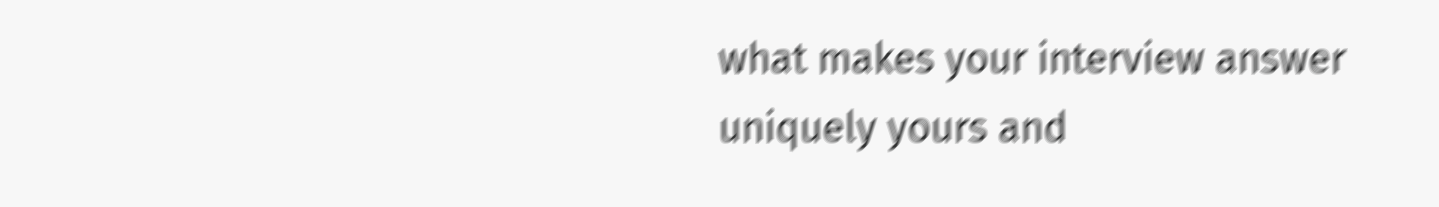what makes your interview answer uniquely yours and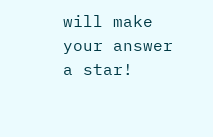will make your answer a star!